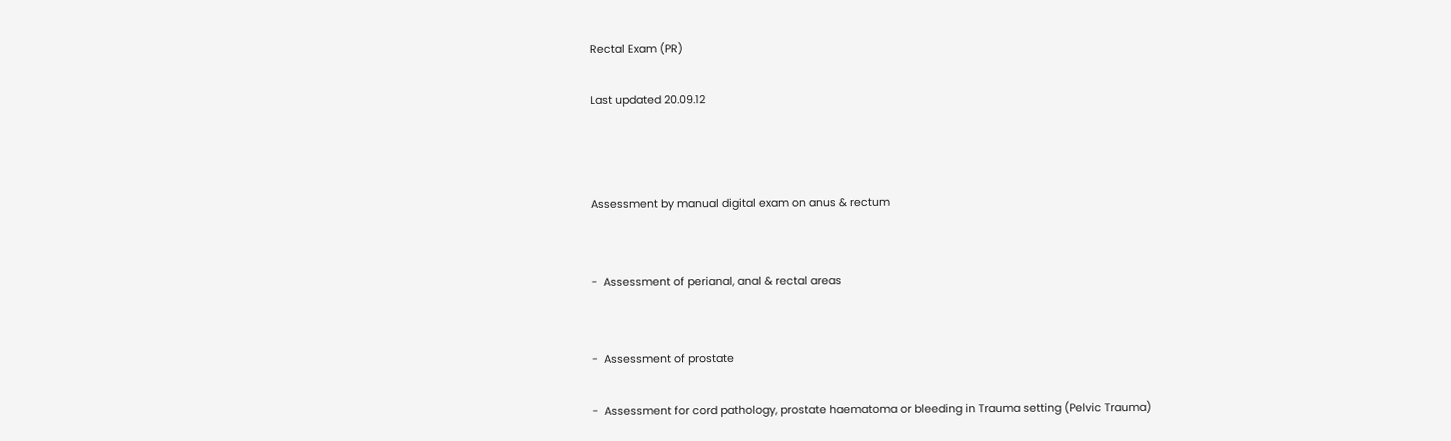Rectal Exam (PR)

Last updated 20.09.12



Assessment by manual digital exam on anus & rectum


-  Assessment of perianal, anal & rectal areas


-  Assessment of prostate

-  Assessment for cord pathology, prostate haematoma or bleeding in Trauma setting (Pelvic Trauma)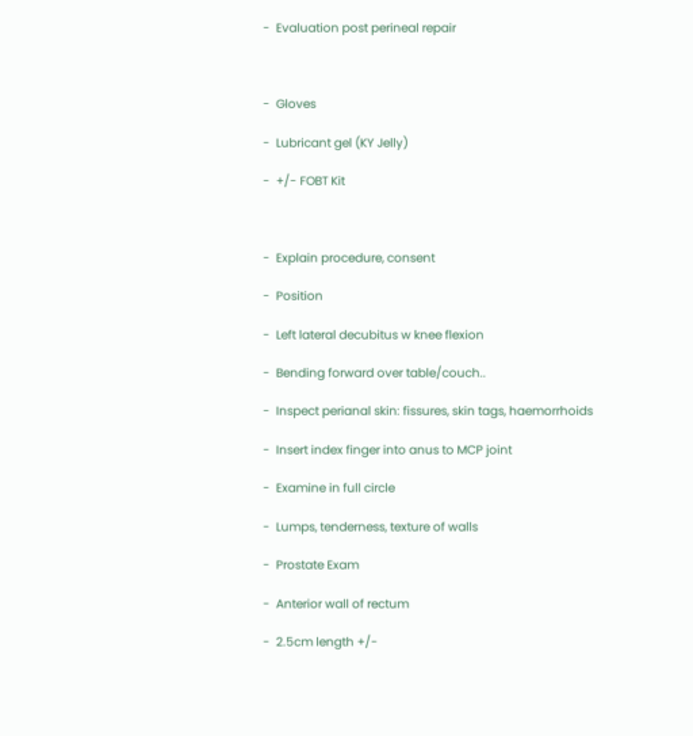-  Evaluation post perineal repair



-  Gloves

-  Lubricant gel (KY Jelly)

-  +/- FOBT Kit



-  Explain procedure, consent

-  Position

-  Left lateral decubitus w knee flexion

-  Bending forward over table/couch..

-  Inspect perianal skin: fissures, skin tags, haemorrhoids

-  Insert index finger into anus to MCP joint

-  Examine in full circle

-  Lumps, tenderness, texture of walls

-  Prostate Exam

-  Anterior wall of rectum

-  2.5cm length +/-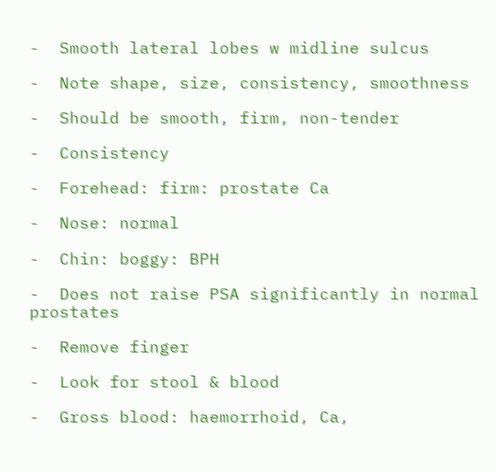-  Smooth lateral lobes w midline sulcus

-  Note shape, size, consistency, smoothness

-  Should be smooth, firm, non-tender

-  Consistency

-  Forehead: firm: prostate Ca

-  Nose: normal

-  Chin: boggy: BPH

-  Does not raise PSA significantly in normal prostates

-  Remove finger

-  Look for stool & blood

-  Gross blood: haemorrhoid, Ca,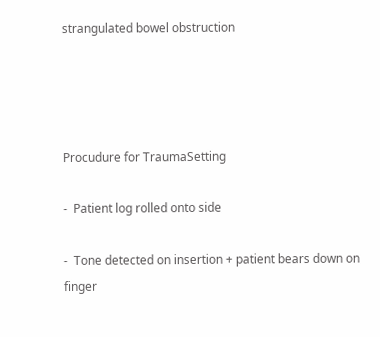strangulated bowel obstruction




Procudure for TraumaSetting

-  Patient log rolled onto side

-  Tone detected on insertion + patient bears down on finger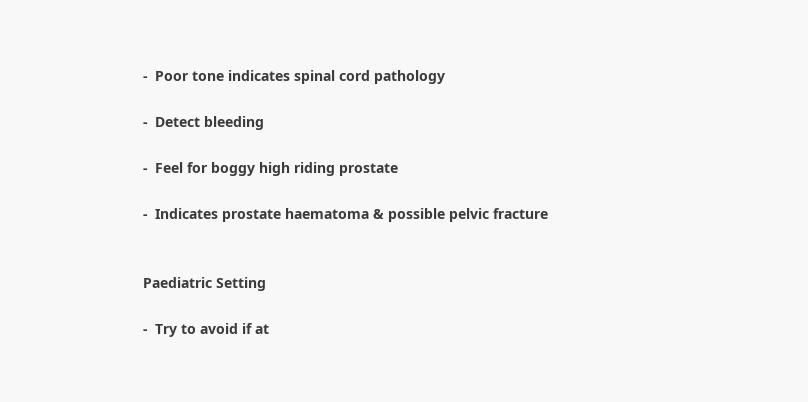-  Poor tone indicates spinal cord pathology

-  Detect bleeding

-  Feel for boggy high riding prostate

-  Indicates prostate haematoma & possible pelvic fracture


Paediatric Setting

-  Try to avoid if at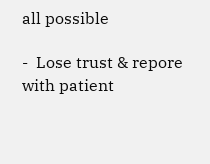all possible

-  Lose trust & repore with patient